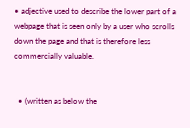• adjective used to describe the lower part of a webpage that is seen only by a user who scrolls down the page and that is therefore less commercially valuable.


  • (written as below the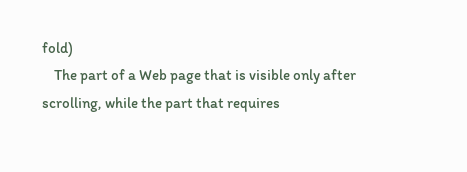fold)
    The part of a Web page that is visible only after scrolling, while the part that requires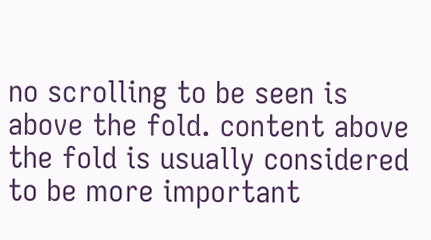no scrolling to be seen is above the fold. content above the fold is usually considered to be more important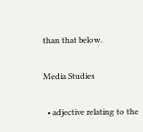than that below.

Media Studies

  • adjective relating to the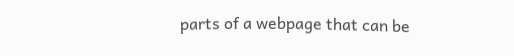parts of a webpage that can be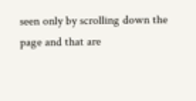seen only by scrolling down the page and that are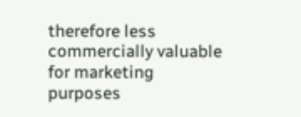therefore less commercially valuable for marketing purposes